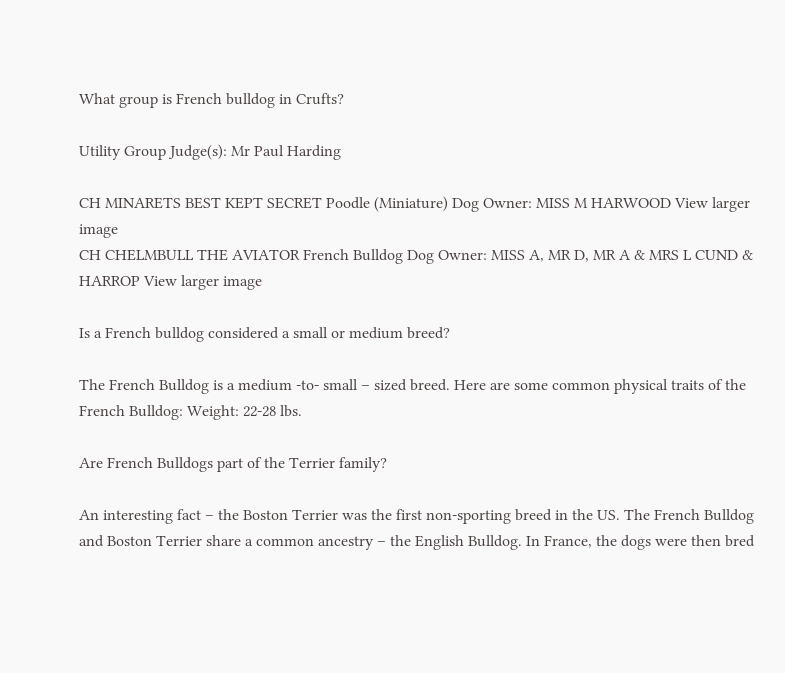What group is French bulldog in Crufts?

Utility Group Judge(s): Mr Paul Harding

CH MINARETS BEST KEPT SECRET Poodle (Miniature) Dog Owner: MISS M HARWOOD View larger image
CH CHELMBULL THE AVIATOR French Bulldog Dog Owner: MISS A, MR D, MR A & MRS L CUND & HARROP View larger image

Is a French bulldog considered a small or medium breed?

The French Bulldog is a medium -to- small – sized breed. Here are some common physical traits of the French Bulldog: Weight: 22-28 lbs.

Are French Bulldogs part of the Terrier family?

An interesting fact – the Boston Terrier was the first non-sporting breed in the US. The French Bulldog and Boston Terrier share a common ancestry – the English Bulldog. In France, the dogs were then bred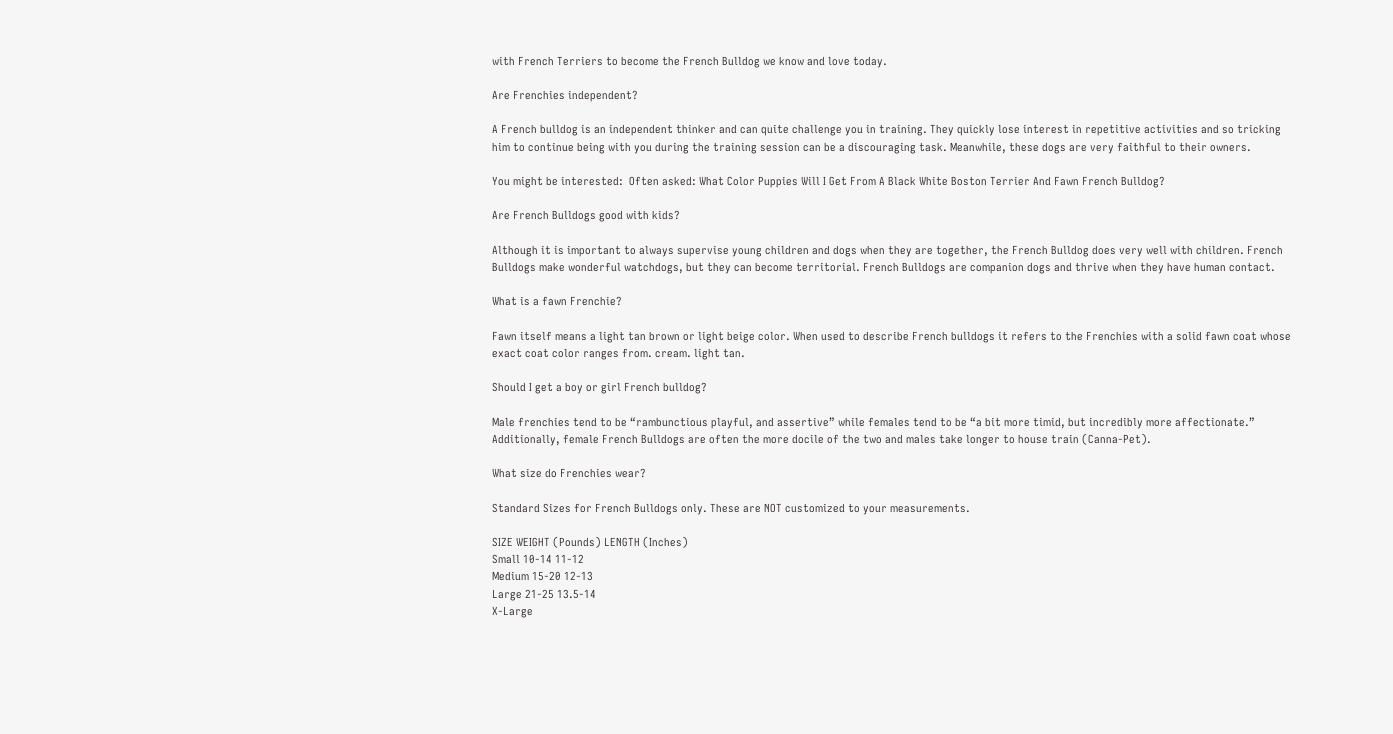with French Terriers to become the French Bulldog we know and love today.

Are Frenchies independent?

A French bulldog is an independent thinker and can quite challenge you in training. They quickly lose interest in repetitive activities and so tricking him to continue being with you during the training session can be a discouraging task. Meanwhile, these dogs are very faithful to their owners.

You might be interested:  Often asked: What Color Puppies Will I Get From A Black White Boston Terrier And Fawn French Bulldog?

Are French Bulldogs good with kids?

Although it is important to always supervise young children and dogs when they are together, the French Bulldog does very well with children. French Bulldogs make wonderful watchdogs, but they can become territorial. French Bulldogs are companion dogs and thrive when they have human contact.

What is a fawn Frenchie?

Fawn itself means a light tan brown or light beige color. When used to describe French bulldogs it refers to the Frenchies with a solid fawn coat whose exact coat color ranges from. cream. light tan.

Should I get a boy or girl French bulldog?

Male frenchies tend to be “rambunctious playful, and assertive” while females tend to be “a bit more timid, but incredibly more affectionate.” Additionally, female French Bulldogs are often the more docile of the two and males take longer to house train (Canna-Pet).

What size do Frenchies wear?

Standard Sizes for French Bulldogs only. These are NOT customized to your measurements.

SIZE WEIGHT (Pounds) LENGTH (Inches)
Small 10-14 11-12
Medium 15-20 12-13
Large 21-25 13.5-14
X-Large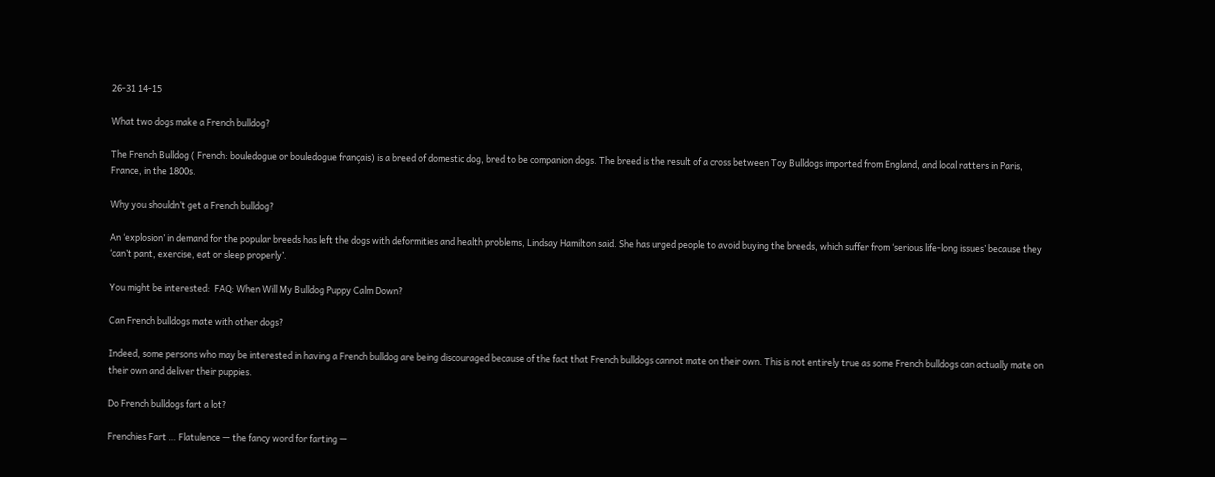26-31 14-15

What two dogs make a French bulldog?

The French Bulldog ( French: bouledogue or bouledogue français) is a breed of domestic dog, bred to be companion dogs. The breed is the result of a cross between Toy Bulldogs imported from England, and local ratters in Paris, France, in the 1800s.

Why you shouldn’t get a French bulldog?

An ‘explosion’ in demand for the popular breeds has left the dogs with deformities and health problems, Lindsay Hamilton said. She has urged people to avoid buying the breeds, which suffer from ‘serious life-long issues’ because they ‘can’t pant, exercise, eat or sleep properly’.

You might be interested:  FAQ: When Will My Bulldog Puppy Calm Down?

Can French bulldogs mate with other dogs?

Indeed, some persons who may be interested in having a French bulldog are being discouraged because of the fact that French bulldogs cannot mate on their own. This is not entirely true as some French bulldogs can actually mate on their own and deliver their puppies.

Do French bulldogs fart a lot?

Frenchies Fart … Flatulence — the fancy word for farting —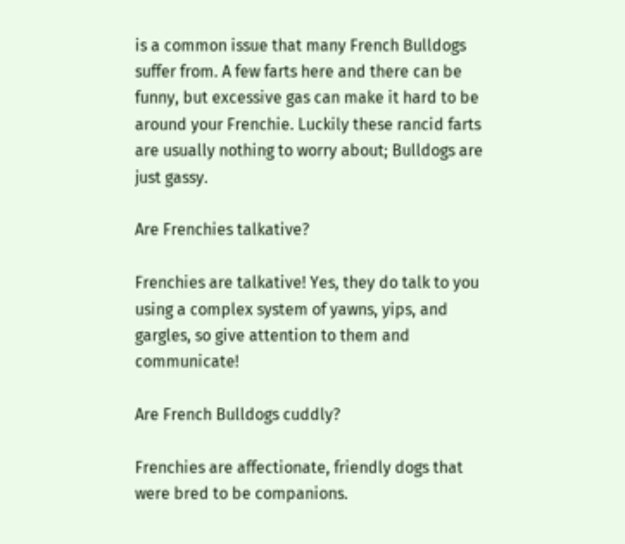is a common issue that many French Bulldogs suffer from. A few farts here and there can be funny, but excessive gas can make it hard to be around your Frenchie. Luckily these rancid farts are usually nothing to worry about; Bulldogs are just gassy.

Are Frenchies talkative?

Frenchies are talkative! Yes, they do talk to you using a complex system of yawns, yips, and gargles, so give attention to them and communicate!

Are French Bulldogs cuddly?

Frenchies are affectionate, friendly dogs that were bred to be companions.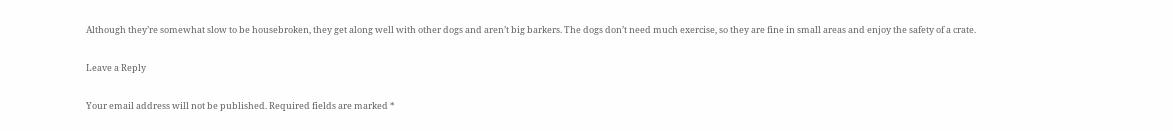Although they’re somewhat slow to be housebroken, they get along well with other dogs and aren’t big barkers. The dogs don’t need much exercise, so they are fine in small areas and enjoy the safety of a crate.

Leave a Reply

Your email address will not be published. Required fields are marked *